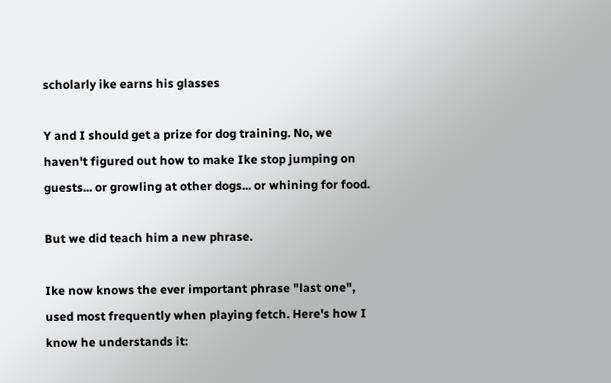scholarly ike earns his glasses

Y and I should get a prize for dog training. No, we haven't figured out how to make Ike stop jumping on guests... or growling at other dogs... or whining for food.

But we did teach him a new phrase.

Ike now knows the ever important phrase "last one", used most frequently when playing fetch. Here's how I know he understands it: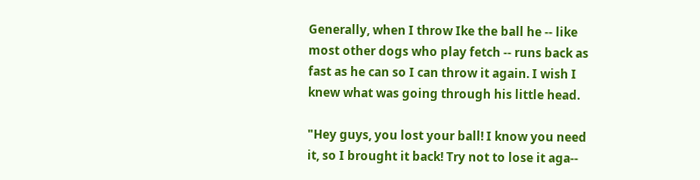Generally, when I throw Ike the ball he -- like most other dogs who play fetch -- runs back as fast as he can so I can throw it again. I wish I knew what was going through his little head.

"Hey guys, you lost your ball! I know you need it, so I brought it back! Try not to lose it aga--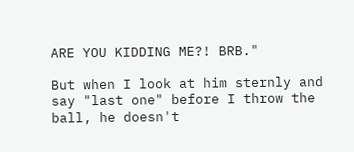ARE YOU KIDDING ME?! BRB."

But when I look at him sternly and say "last one" before I throw the ball, he doesn't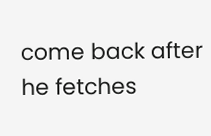come back after he fetches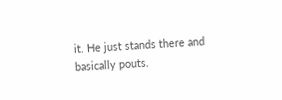it. He just stands there and basically pouts.